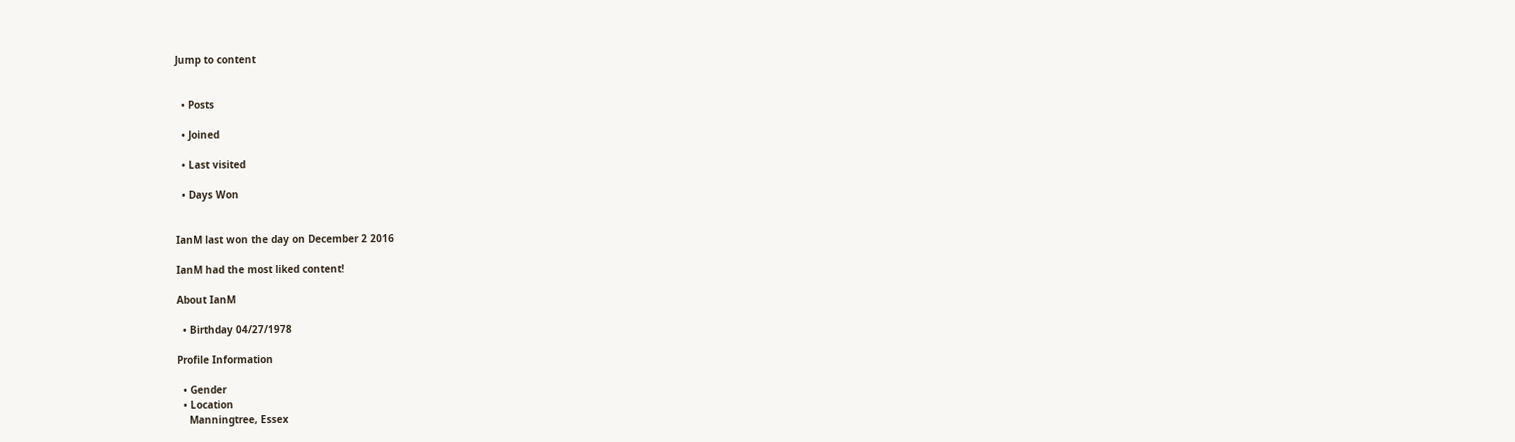Jump to content


  • Posts

  • Joined

  • Last visited

  • Days Won


IanM last won the day on December 2 2016

IanM had the most liked content!

About IanM

  • Birthday 04/27/1978

Profile Information

  • Gender
  • Location
    Manningtree, Essex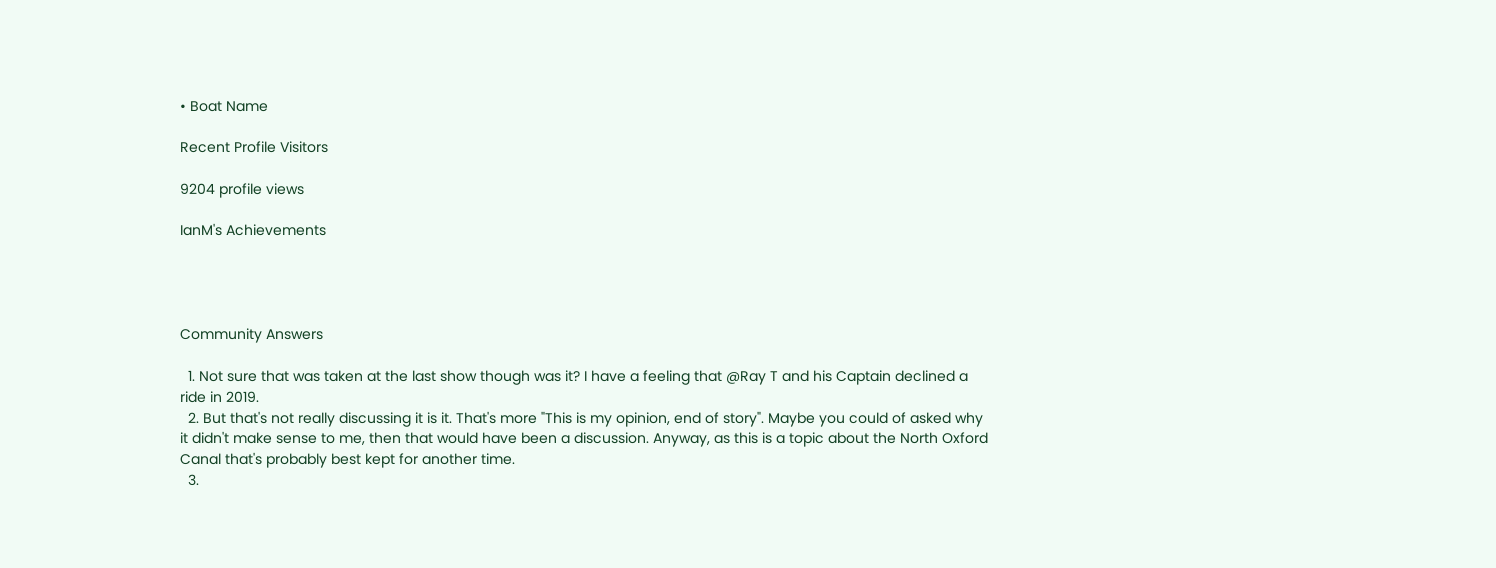• Boat Name

Recent Profile Visitors

9204 profile views

IanM's Achievements




Community Answers

  1. Not sure that was taken at the last show though was it? I have a feeling that @Ray T and his Captain declined a ride in 2019.
  2. But that's not really discussing it is it. That's more "This is my opinion, end of story". Maybe you could of asked why it didn't make sense to me, then that would have been a discussion. Anyway, as this is a topic about the North Oxford Canal that's probably best kept for another time.
  3.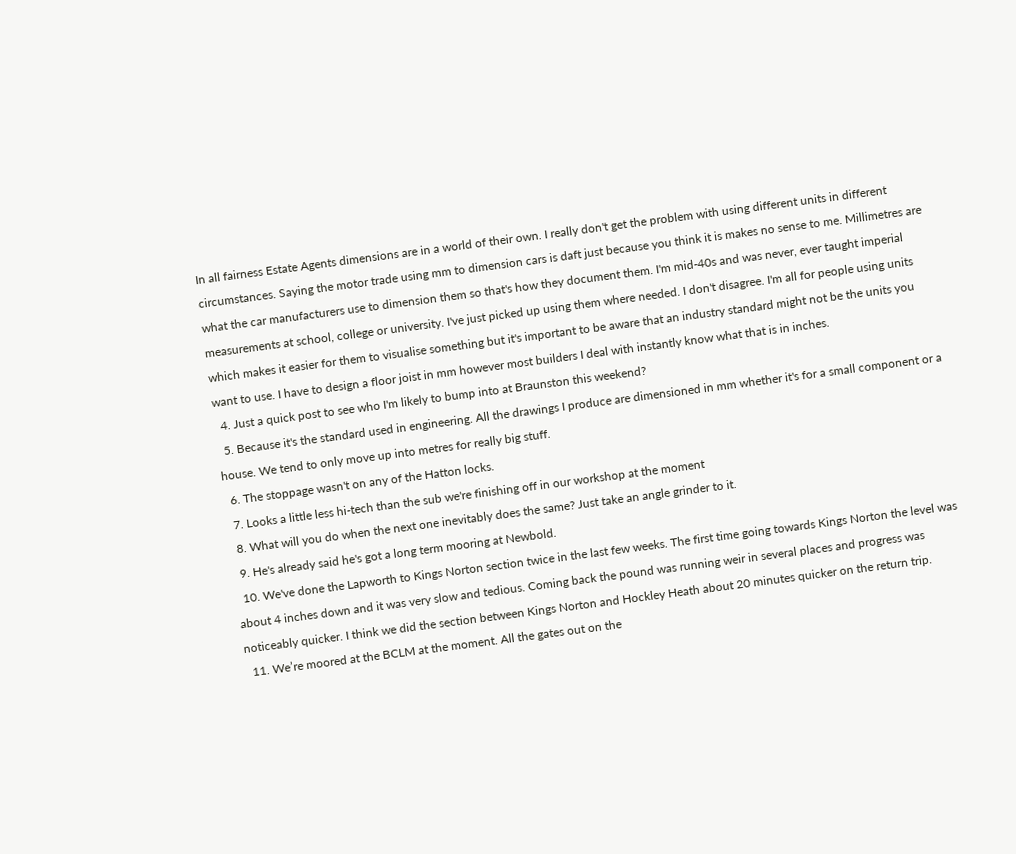In all fairness Estate Agents dimensions are in a world of their own. I really don't get the problem with using different units in different circumstances. Saying the motor trade using mm to dimension cars is daft just because you think it is makes no sense to me. Millimetres are what the car manufacturers use to dimension them so that's how they document them. I'm mid-40s and was never, ever taught imperial measurements at school, college or university. I've just picked up using them where needed. I don't disagree. I'm all for people using units which makes it easier for them to visualise something but it's important to be aware that an industry standard might not be the units you want to use. I have to design a floor joist in mm however most builders I deal with instantly know what that is in inches.
  4. Just a quick post to see who I'm likely to bump into at Braunston this weekend?
  5. Because it's the standard used in engineering. All the drawings I produce are dimensioned in mm whether it's for a small component or a house. We tend to only move up into metres for really big stuff.
  6. The stoppage wasn't on any of the Hatton locks.
  7. Looks a little less hi-tech than the sub we're finishing off in our workshop at the moment
  8. What will you do when the next one inevitably does the same? Just take an angle grinder to it.
  9. He's already said he's got a long term mooring at Newbold.
  10. We've done the Lapworth to Kings Norton section twice in the last few weeks. The first time going towards Kings Norton the level was about 4 inches down and it was very slow and tedious. Coming back the pound was running weir in several places and progress was noticeably quicker. I think we did the section between Kings Norton and Hockley Heath about 20 minutes quicker on the return trip.
  11. We’re moored at the BCLM at the moment. All the gates out on the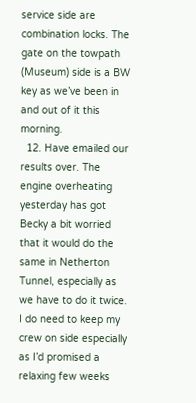service side are combination locks. The gate on the towpath (Museum) side is a BW key as we’ve been in and out of it this morning.
  12. Have emailed our results over. The engine overheating yesterday has got Becky a bit worried that it would do the same in Netherton Tunnel, especially as we have to do it twice. I do need to keep my crew on side especially as I’d promised a relaxing few weeks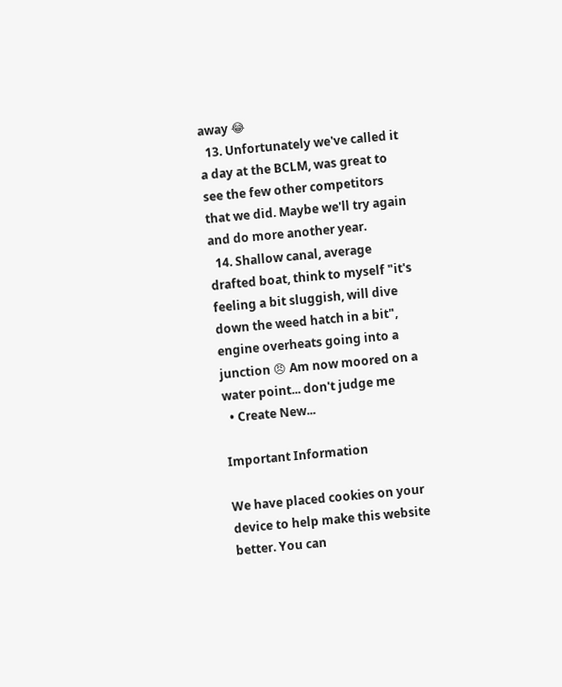away 😂
  13. Unfortunately we've called it a day at the BCLM, was great to see the few other competitors that we did. Maybe we'll try again and do more another year.
  14. Shallow canal, average drafted boat, think to myself "it's feeling a bit sluggish, will dive down the weed hatch in a bit", engine overheats going into a junction 😠 Am now moored on a water point... don't judge me
  • Create New...

Important Information

We have placed cookies on your device to help make this website better. You can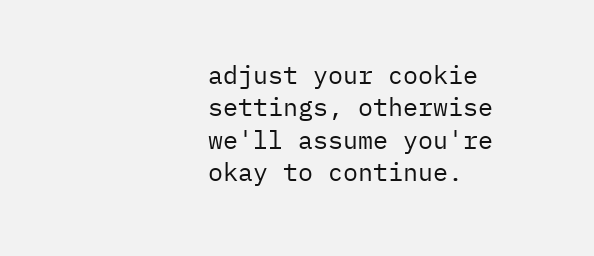adjust your cookie settings, otherwise we'll assume you're okay to continue.